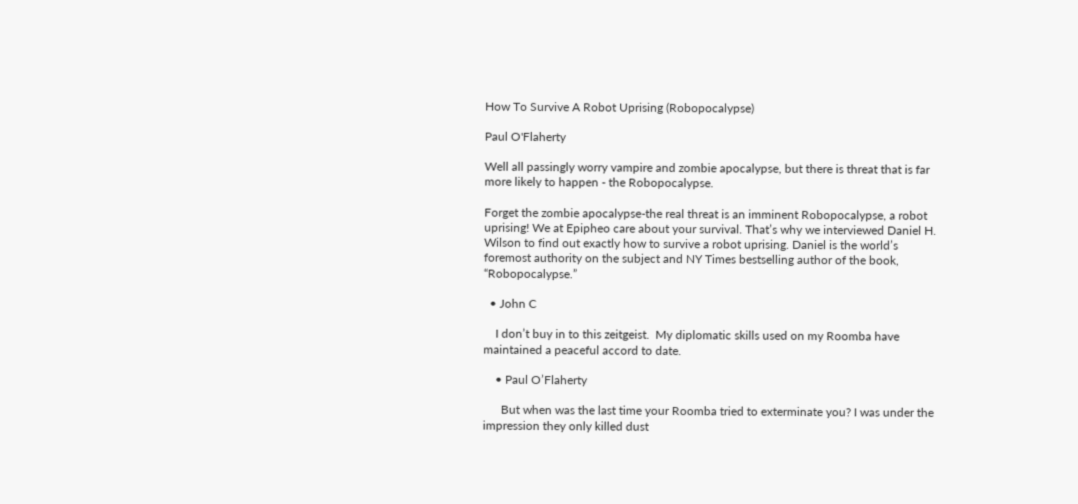How To Survive A Robot Uprising (Robopocalypse)

Paul O'Flaherty

Well all passingly worry vampire and zombie apocalypse, but there is threat that is far more likely to happen - the Robopocalypse.

Forget the zombie apocalypse-the real threat is an imminent Robopocalypse, a robot uprising! We at Epipheo care about your survival. That’s why we interviewed Daniel H. Wilson to find out exactly how to survive a robot uprising. Daniel is the world’s foremost authority on the subject and NY Times bestselling author of the book, “Robopocalypse.”

  • John C

    I don’t buy in to this zeitgeist.  My diplomatic skills used on my Roomba have maintained a peaceful accord to date.

    • Paul O’Flaherty

      But when was the last time your Roomba tried to exterminate you? I was under the impression they only killed dust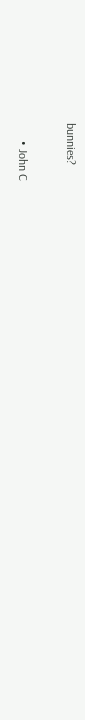bunnies?

      • John C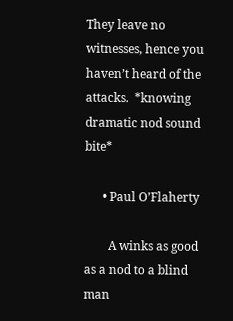They leave no witnesses, hence you haven’t heard of the attacks.  *knowing dramatic nod sound bite*

      • Paul O’Flaherty

        A winks as good as a nod to a blind man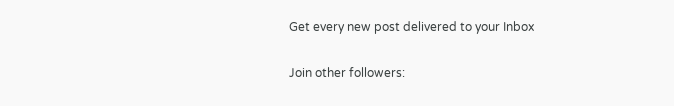Get every new post delivered to your Inbox

Join other followers: